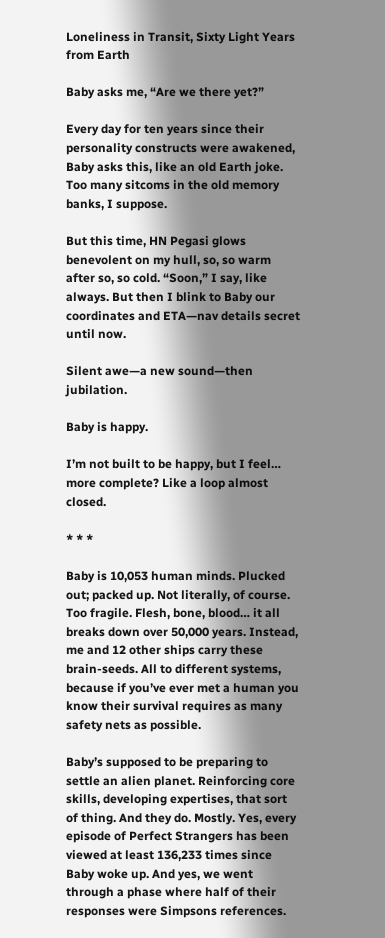Loneliness in Transit, Sixty Light Years from Earth

Baby asks me, “Are we there yet?”

Every day for ten years since their personality constructs were awakened, Baby asks this, like an old Earth joke. Too many sitcoms in the old memory banks, I suppose.

But this time, HN Pegasi glows benevolent on my hull, so, so warm after so, so cold. “Soon,” I say, like always. But then I blink to Baby our coordinates and ETA—nav details secret until now.

Silent awe—a new sound—then jubilation.

Baby is happy.

I’m not built to be happy, but I feel… more complete? Like a loop almost closed.

* * *

Baby is 10,053 human minds. Plucked out; packed up. Not literally, of course. Too fragile. Flesh, bone, blood… it all breaks down over 50,000 years. Instead, me and 12 other ships carry these brain-seeds. All to different systems, because if you’ve ever met a human you know their survival requires as many safety nets as possible.

Baby’s supposed to be preparing to settle an alien planet. Reinforcing core skills, developing expertises, that sort of thing. And they do. Mostly. Yes, every episode of Perfect Strangers has been viewed at least 136,233 times since Baby woke up. And yes, we went through a phase where half of their responses were Simpsons references.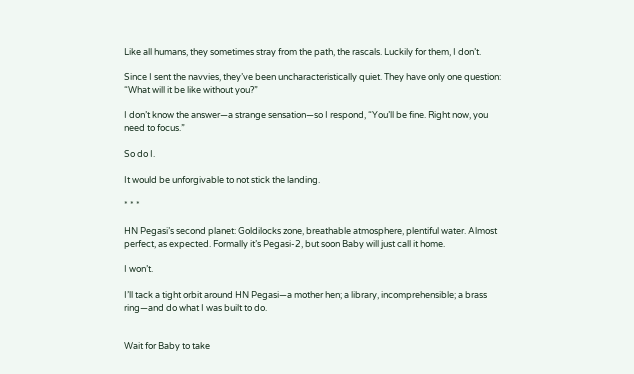Like all humans, they sometimes stray from the path, the rascals. Luckily for them, I don’t.

Since I sent the navvies, they’ve been uncharacteristically quiet. They have only one question: “What will it be like without you?”

I don’t know the answer—a strange sensation—so I respond, “You’ll be fine. Right now, you need to focus.”

So do I.

It would be unforgivable to not stick the landing.

* * *

HN Pegasi’s second planet: Goldilocks zone, breathable atmosphere, plentiful water. Almost perfect, as expected. Formally it’s Pegasi-2, but soon Baby will just call it home.

I won’t.

I’ll tack a tight orbit around HN Pegasi—a mother hen; a library, incomprehensible; a brass ring—and do what I was built to do.


Wait for Baby to take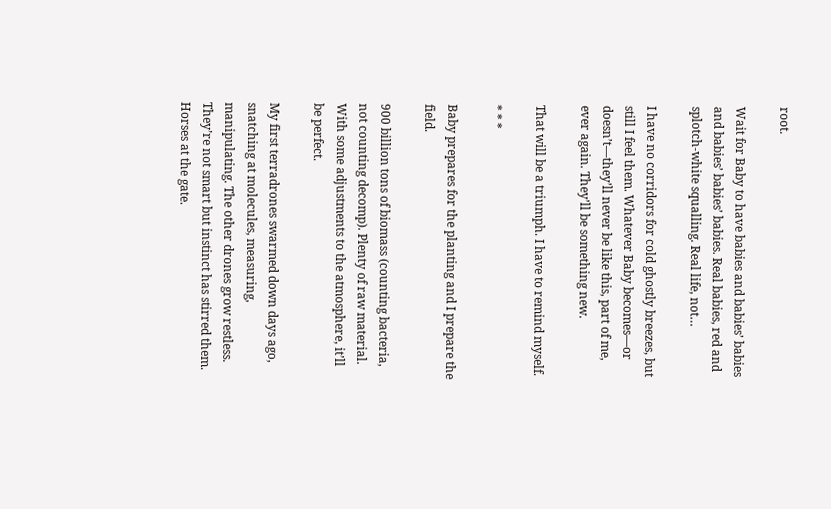root.

Wait for Baby to have babies and babies’ babies and babies’ babies’ babies. Real babies, red and splotch-white squalling. Real life, not…

I have no corridors for cold ghostly breezes, but still I feel them. Whatever Baby becomes—or doesn’t—they’ll never be like this, part of me, ever again. They’ll be something new.

That will be a triumph. I have to remind myself.

* * *

Baby prepares for the planting and I prepare the field.

900 billion tons of biomass (counting bacteria, not counting decomp). Plenty of raw material. With some adjustments to the atmosphere, it’ll be perfect.

My first terradrones swarmed down days ago, snatching at molecules, measuring, manipulating. The other drones grow restless. They’re not smart but instinct has stirred them. Horses at the gate.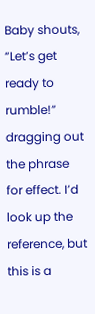Baby shouts, “Let’s get ready to rumble!” dragging out the phrase for effect. I’d look up the reference, but this is a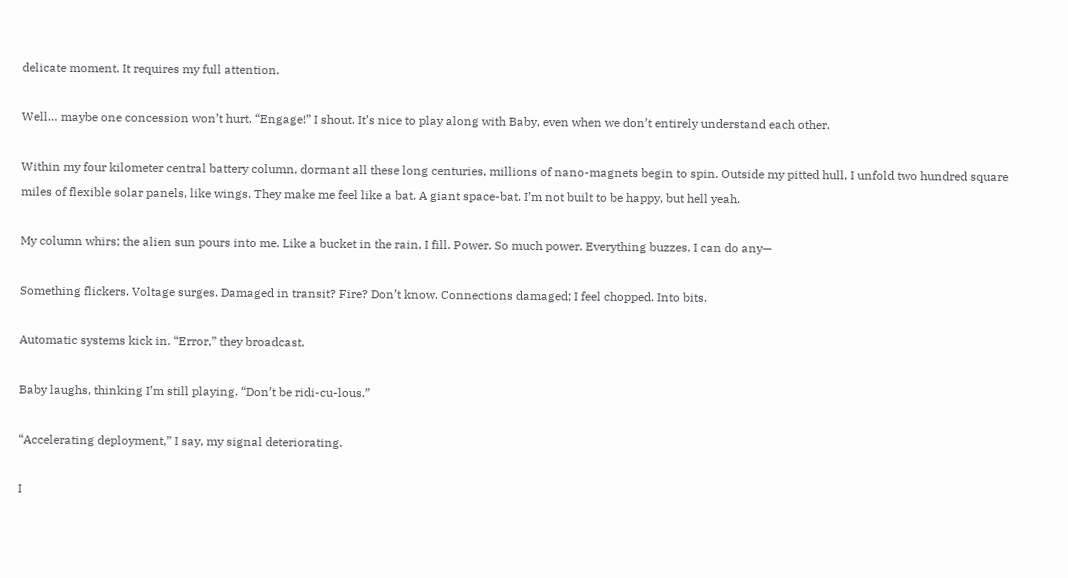delicate moment. It requires my full attention.

Well… maybe one concession won’t hurt. “Engage!” I shout. It’s nice to play along with Baby, even when we don’t entirely understand each other.

Within my four kilometer central battery column, dormant all these long centuries, millions of nano-magnets begin to spin. Outside my pitted hull, I unfold two hundred square miles of flexible solar panels, like wings. They make me feel like a bat. A giant space-bat. I’m not built to be happy, but hell yeah.

My column whirs; the alien sun pours into me. Like a bucket in the rain, I fill. Power. So much power. Everything buzzes. I can do any—

Something flickers. Voltage surges. Damaged in transit? Fire? Don’t know. Connections damaged; I feel chopped. Into bits.

Automatic systems kick in. “Error,” they broadcast.

Baby laughs, thinking I’m still playing. “Don’t be ridi-cu-lous.”

“Accelerating deployment,” I say, my signal deteriorating.

I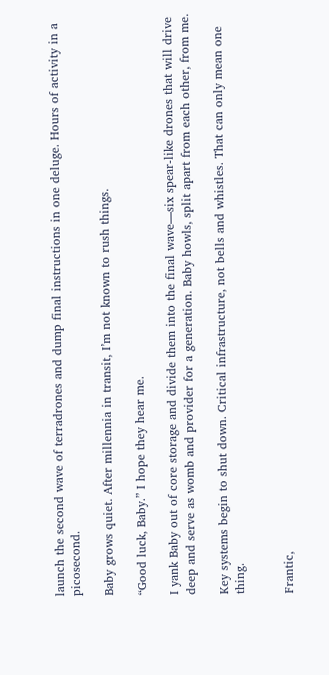launch the second wave of terradrones and dump final instructions in one deluge. Hours of activity in a picosecond.

Baby grows quiet. After millennia in transit, I’m not known to rush things.

“Good luck, Baby.” I hope they hear me.

I yank Baby out of core storage and divide them into the final wave—six spear-like drones that will drive deep and serve as womb and provider for a generation. Baby howls, split apart from each other, from me.

Key systems begin to shut down. Critical infrastructure, not bells and whistles. That can only mean one thing.


Frantic,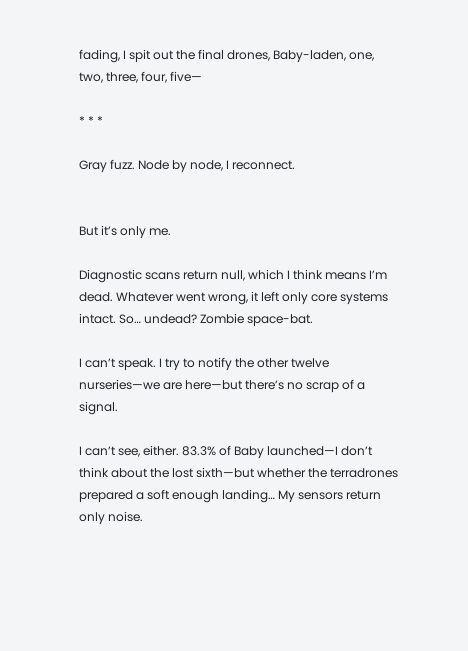fading, I spit out the final drones, Baby-laden, one, two, three, four, five—

* * *

Gray fuzz. Node by node, I reconnect.


But it’s only me.

Diagnostic scans return null, which I think means I’m dead. Whatever went wrong, it left only core systems intact. So… undead? Zombie space-bat.

I can’t speak. I try to notify the other twelve nurseries—we are here—but there’s no scrap of a signal.

I can’t see, either. 83.3% of Baby launched—I don’t think about the lost sixth—but whether the terradrones prepared a soft enough landing… My sensors return only noise.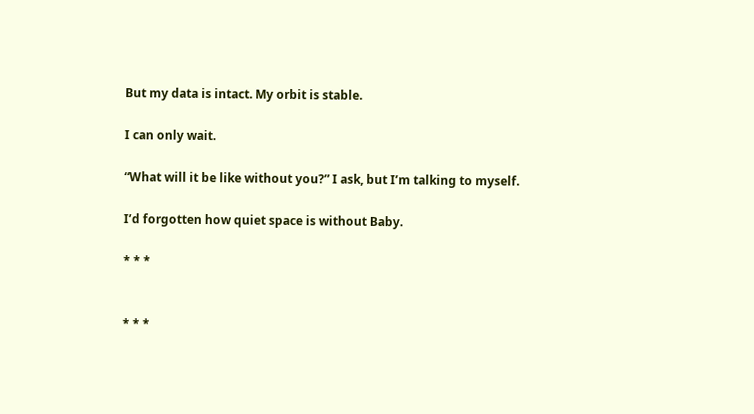But my data is intact. My orbit is stable.

I can only wait.

“What will it be like without you?” I ask, but I’m talking to myself.

I’d forgotten how quiet space is without Baby.

* * *


* * *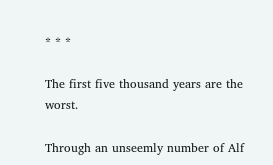* * *

The first five thousand years are the worst.

Through an unseemly number of Alf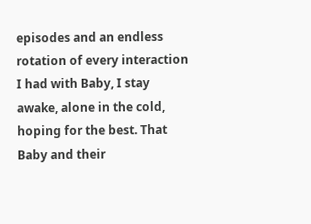episodes and an endless rotation of every interaction I had with Baby, I stay awake, alone in the cold, hoping for the best. That Baby and their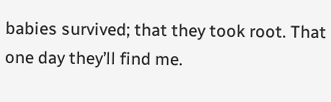babies survived; that they took root. That one day they’ll find me.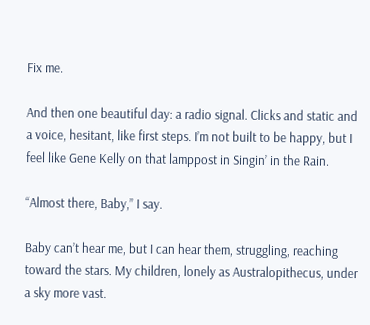Fix me.

And then one beautiful day: a radio signal. Clicks and static and a voice, hesitant, like first steps. I’m not built to be happy, but I feel like Gene Kelly on that lamppost in Singin’ in the Rain.

“Almost there, Baby,” I say.

Baby can’t hear me, but I can hear them, struggling, reaching toward the stars. My children, lonely as Australopithecus, under a sky more vast.